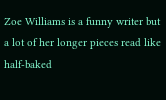Zoe Williams is a funny writer but a lot of her longer pieces read like half-baked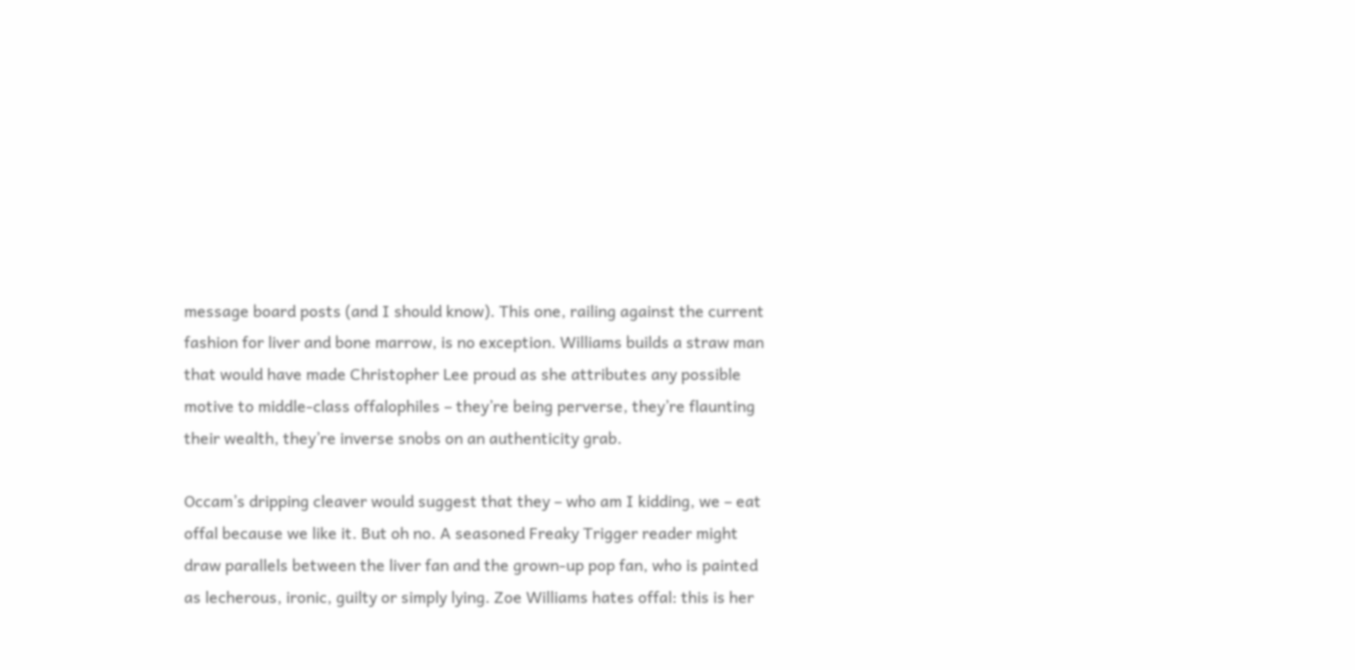message board posts (and I should know). This one, railing against the current fashion for liver and bone marrow, is no exception. Williams builds a straw man that would have made Christopher Lee proud as she attributes any possible motive to middle-class offalophiles – they’re being perverse, they’re flaunting their wealth, they’re inverse snobs on an authenticity grab.

Occam’s dripping cleaver would suggest that they – who am I kidding, we – eat offal because we like it. But oh no. A seasoned Freaky Trigger reader might draw parallels between the liver fan and the grown-up pop fan, who is painted as lecherous, ironic, guilty or simply lying. Zoe Williams hates offal: this is her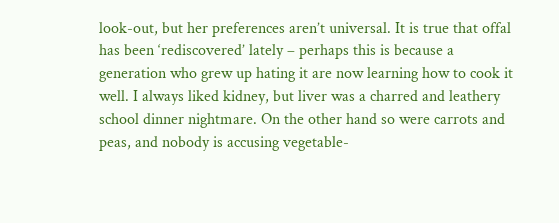look-out, but her preferences aren’t universal. It is true that offal has been ‘rediscovered’ lately – perhaps this is because a generation who grew up hating it are now learning how to cook it well. I always liked kidney, but liver was a charred and leathery school dinner nightmare. On the other hand so were carrots and peas, and nobody is accusing vegetable-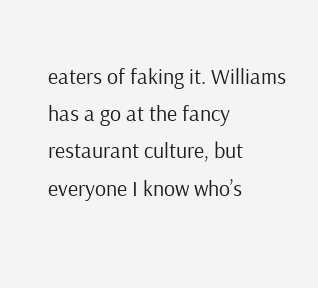eaters of faking it. Williams has a go at the fancy restaurant culture, but everyone I know who’s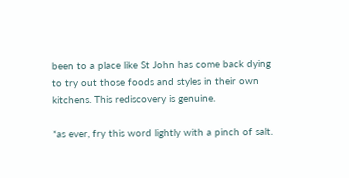been to a place like St John has come back dying to try out those foods and styles in their own kitchens. This rediscovery is genuine.

*as ever, fry this word lightly with a pinch of salt.